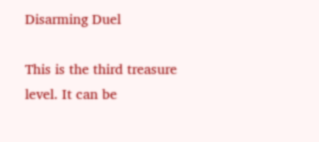Disarming Duel

This is the third treasure level. It can be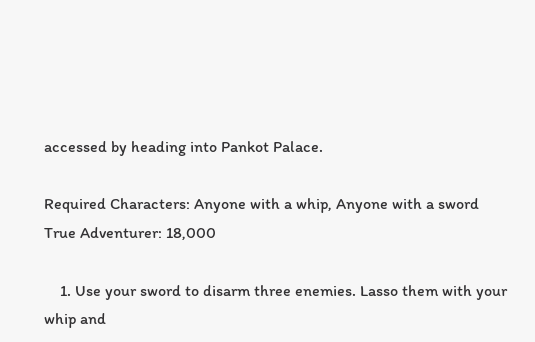accessed by heading into Pankot Palace.

Required Characters: Anyone with a whip, Anyone with a sword
True Adventurer: 18,000

    1. Use your sword to disarm three enemies. Lasso them with your whip and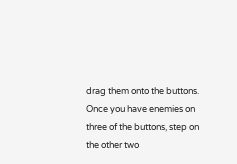drag them onto the buttons. Once you have enemies on three of the buttons, step on the other two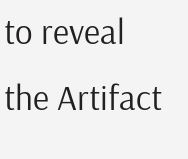to reveal the Artifact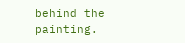behind the painting.